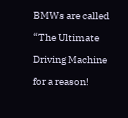BMWs are called “The Ultimate Driving Machine for a reason!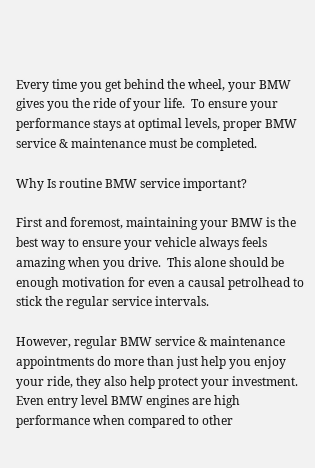Every time you get behind the wheel, your BMW gives you the ride of your life.  To ensure your performance stays at optimal levels, proper BMW service & maintenance must be completed.

Why Is routine BMW service important?

First and foremost, maintaining your BMW is the best way to ensure your vehicle always feels amazing when you drive.  This alone should be enough motivation for even a causal petrolhead to stick the regular service intervals.

However, regular BMW service & maintenance appointments do more than just help you enjoy your ride, they also help protect your investment.  Even entry level BMW engines are high performance when compared to other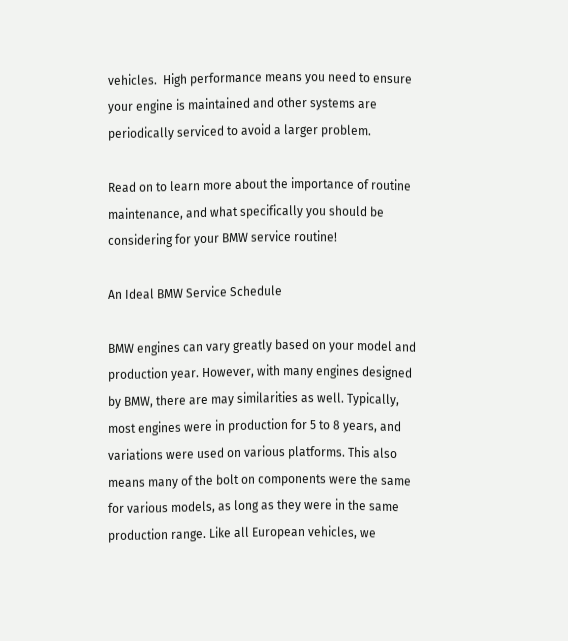vehicles.  High performance means you need to ensure your engine is maintained and other systems are periodically serviced to avoid a larger problem.

Read on to learn more about the importance of routine maintenance, and what specifically you should be considering for your BMW service routine!

An Ideal BMW Service Schedule

BMW engines can vary greatly based on your model and production year. However, with many engines designed by BMW, there are may similarities as well. Typically, most engines were in production for 5 to 8 years, and variations were used on various platforms. This also means many of the bolt on components were the same for various models, as long as they were in the same production range. Like all European vehicles, we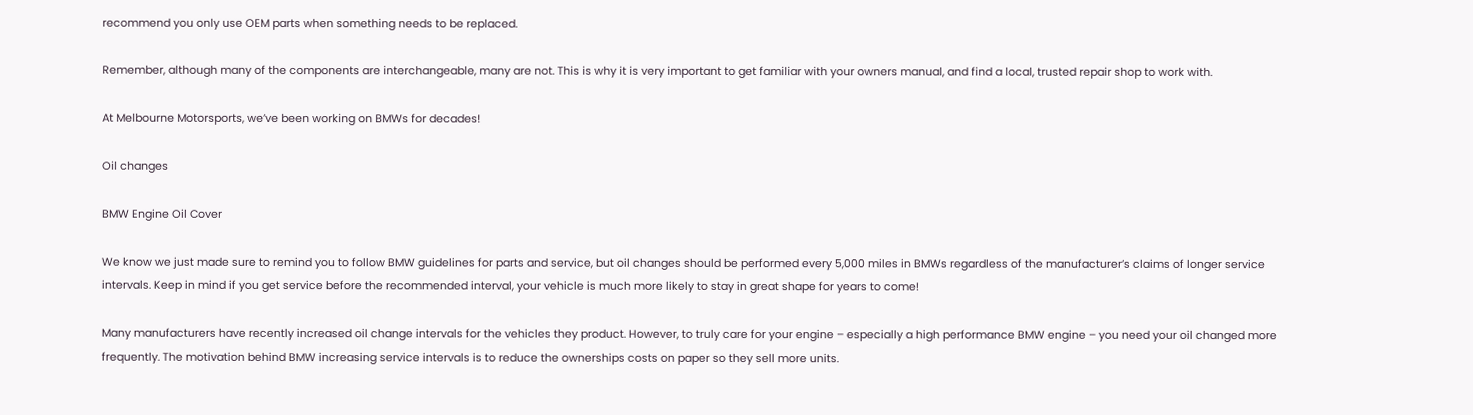recommend you only use OEM parts when something needs to be replaced.

Remember, although many of the components are interchangeable, many are not. This is why it is very important to get familiar with your owners manual, and find a local, trusted repair shop to work with.

At Melbourne Motorsports, we’ve been working on BMWs for decades!

Oil changes

BMW Engine Oil Cover

We know we just made sure to remind you to follow BMW guidelines for parts and service, but oil changes should be performed every 5,000 miles in BMWs regardless of the manufacturer’s claims of longer service intervals. Keep in mind if you get service before the recommended interval, your vehicle is much more likely to stay in great shape for years to come!

Many manufacturers have recently increased oil change intervals for the vehicles they product. However, to truly care for your engine – especially a high performance BMW engine – you need your oil changed more frequently. The motivation behind BMW increasing service intervals is to reduce the ownerships costs on paper so they sell more units.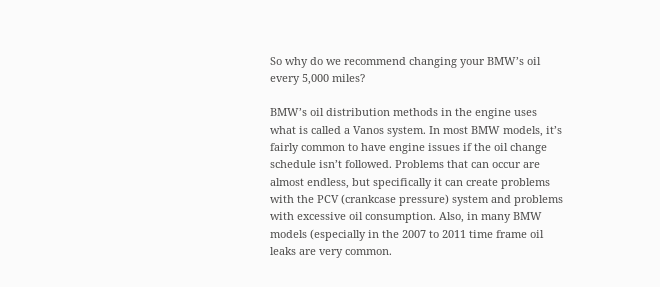So why do we recommend changing your BMW’s oil every 5,000 miles?

BMW’s oil distribution methods in the engine uses what is called a Vanos system. In most BMW models, it’s fairly common to have engine issues if the oil change schedule isn’t followed. Problems that can occur are almost endless, but specifically it can create problems with the PCV (crankcase pressure) system and problems with excessive oil consumption. Also, in many BMW models (especially in the 2007 to 2011 time frame oil leaks are very common.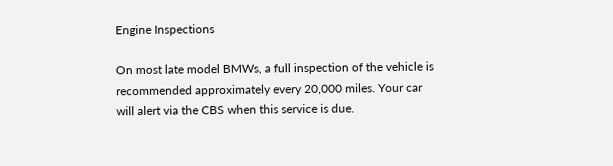Engine Inspections

On most late model BMWs, a full inspection of the vehicle is recommended approximately every 20,000 miles. Your car will alert via the CBS when this service is due.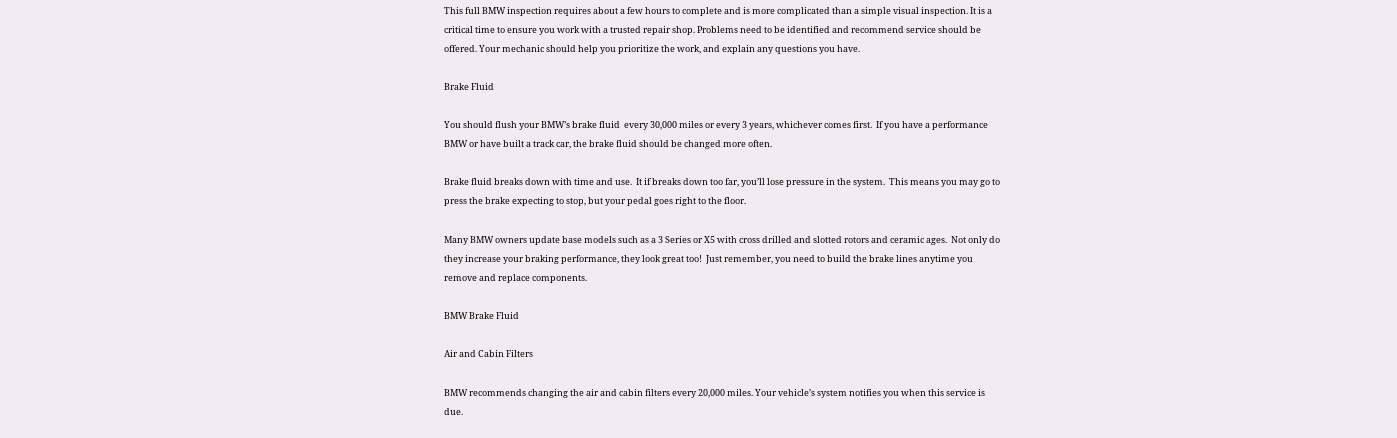This full BMW inspection requires about a few hours to complete and is more complicated than a simple visual inspection. It is a critical time to ensure you work with a trusted repair shop. Problems need to be identified and recommend service should be offered. Your mechanic should help you prioritize the work, and explain any questions you have.

Brake Fluid

You should flush your BMW’s brake fluid  every 30,000 miles or every 3 years, whichever comes first.  If you have a performance BMW or have built a track car, the brake fluid should be changed more often.

Brake fluid breaks down with time and use.  It if breaks down too far, you’ll lose pressure in the system.  This means you may go to press the brake expecting to stop, but your pedal goes right to the floor.

Many BMW owners update base models such as a 3 Series or X5 with cross drilled and slotted rotors and ceramic ages.  Not only do they increase your braking performance, they look great too!  Just remember, you need to build the brake lines anytime you remove and replace components.

BMW Brake Fluid

Air and Cabin Filters

BMW recommends changing the air and cabin filters every 20,000 miles. Your vehicle’s system notifies you when this service is due.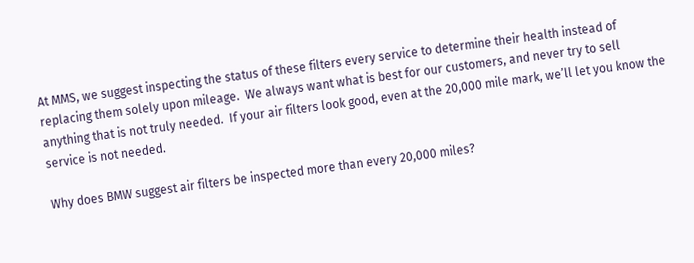At MMS, we suggest inspecting the status of these filters every service to determine their health instead of replacing them solely upon mileage.  We always want what is best for our customers, and never try to sell anything that is not truly needed.  If your air filters look good, even at the 20,000 mile mark, we’ll let you know the service is not needed.

Why does BMW suggest air filters be inspected more than every 20,000 miles?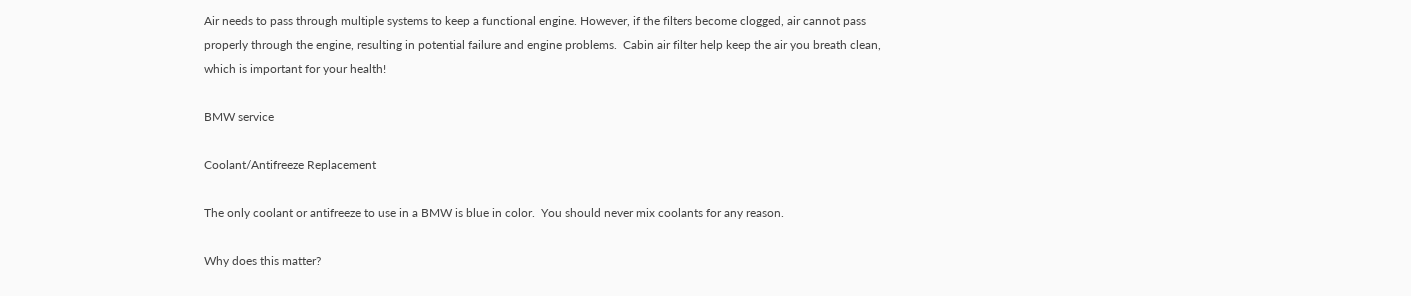Air needs to pass through multiple systems to keep a functional engine. However, if the filters become clogged, air cannot pass properly through the engine, resulting in potential failure and engine problems.  Cabin air filter help keep the air you breath clean, which is important for your health!

BMW service

Coolant/Antifreeze Replacement

The only coolant or antifreeze to use in a BMW is blue in color.  You should never mix coolants for any reason.

Why does this matter?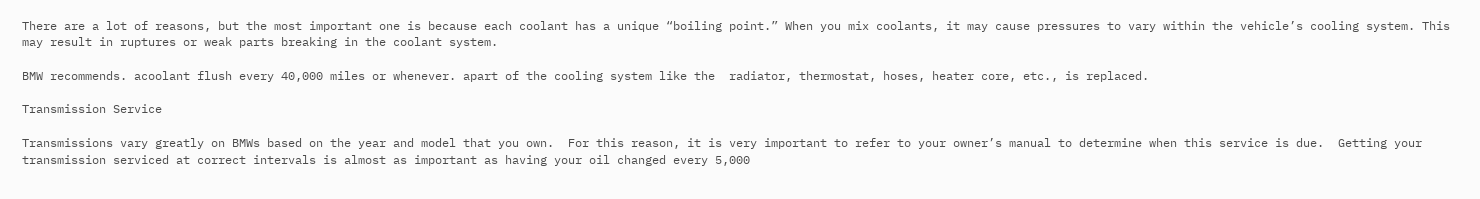There are a lot of reasons, but the most important one is because each coolant has a unique “boiling point.” When you mix coolants, it may cause pressures to vary within the vehicle’s cooling system. This may result in ruptures or weak parts breaking in the coolant system.

BMW recommends. acoolant flush every 40,000 miles or whenever. apart of the cooling system like the  radiator, thermostat, hoses, heater core, etc., is replaced.

Transmission Service

Transmissions vary greatly on BMWs based on the year and model that you own.  For this reason, it is very important to refer to your owner’s manual to determine when this service is due.  Getting your transmission serviced at correct intervals is almost as important as having your oil changed every 5,000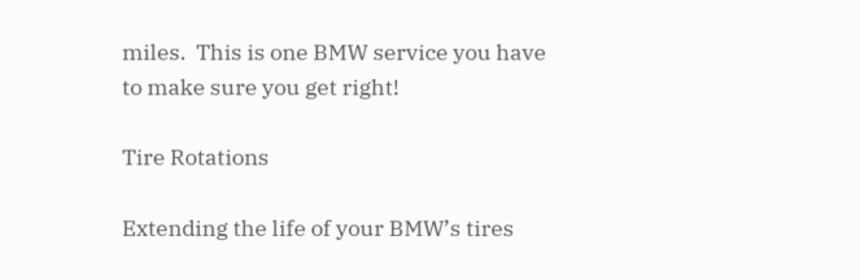miles.  This is one BMW service you have to make sure you get right!

Tire Rotations

Extending the life of your BMW’s tires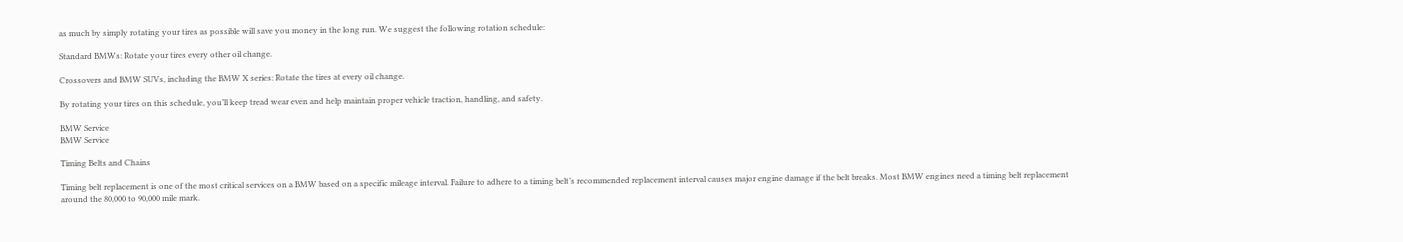as much by simply rotating your tires as possible will save you money in the long run. We suggest the following rotation schedule:

Standard BMWs: Rotate your tires every other oil change.

Crossovers and BMW SUVs, including the BMW X series: Rotate the tires at every oil change.

By rotating your tires on this schedule, you’ll keep tread wear even and help maintain proper vehicle traction, handling, and safety.

BMW Service
BMW Service

Timing Belts and Chains

Timing belt replacement is one of the most critical services on a BMW based on a specific mileage interval. Failure to adhere to a timing belt’s recommended replacement interval causes major engine damage if the belt breaks. Most BMW engines need a timing belt replacement around the 80,000 to 90,000 mile mark.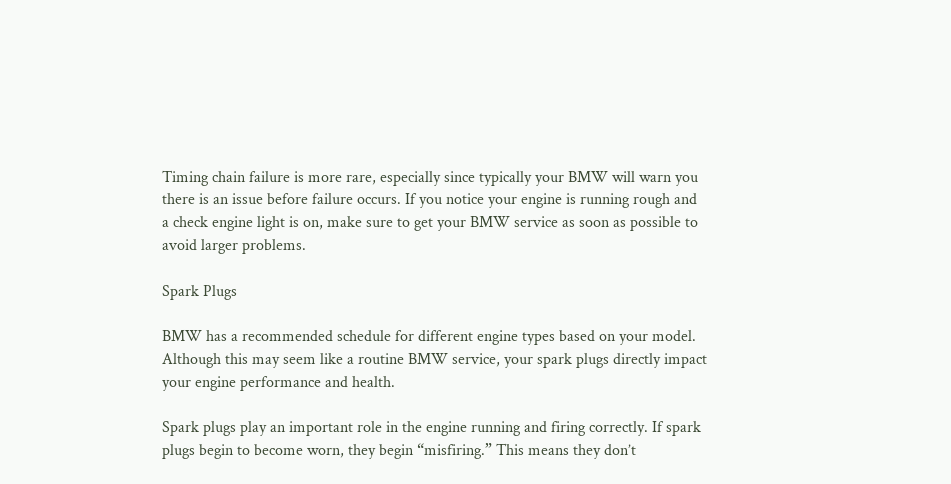Timing chain failure is more rare, especially since typically your BMW will warn you there is an issue before failure occurs. If you notice your engine is running rough and a check engine light is on, make sure to get your BMW service as soon as possible to avoid larger problems.

Spark Plugs

BMW has a recommended schedule for different engine types based on your model. Although this may seem like a routine BMW service, your spark plugs directly impact your engine performance and health.

Spark plugs play an important role in the engine running and firing correctly. If spark plugs begin to become worn, they begin “misfiring.” This means they don’t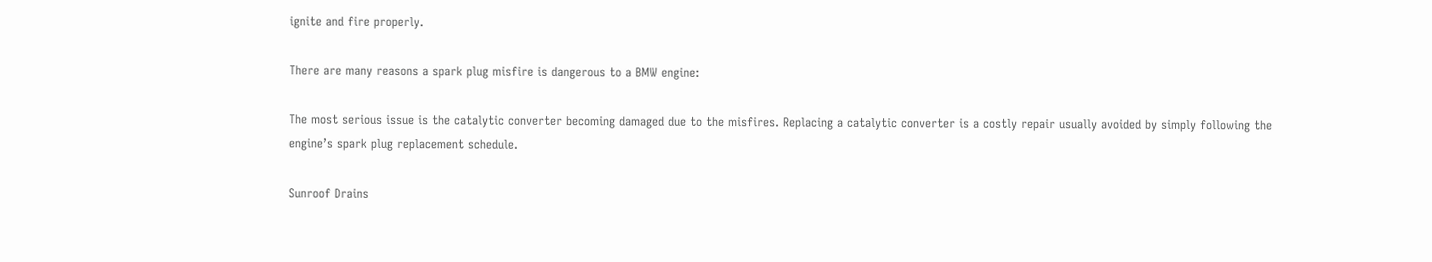ignite and fire properly.

There are many reasons a spark plug misfire is dangerous to a BMW engine:

The most serious issue is the catalytic converter becoming damaged due to the misfires. Replacing a catalytic converter is a costly repair usually avoided by simply following the engine’s spark plug replacement schedule.

Sunroof Drains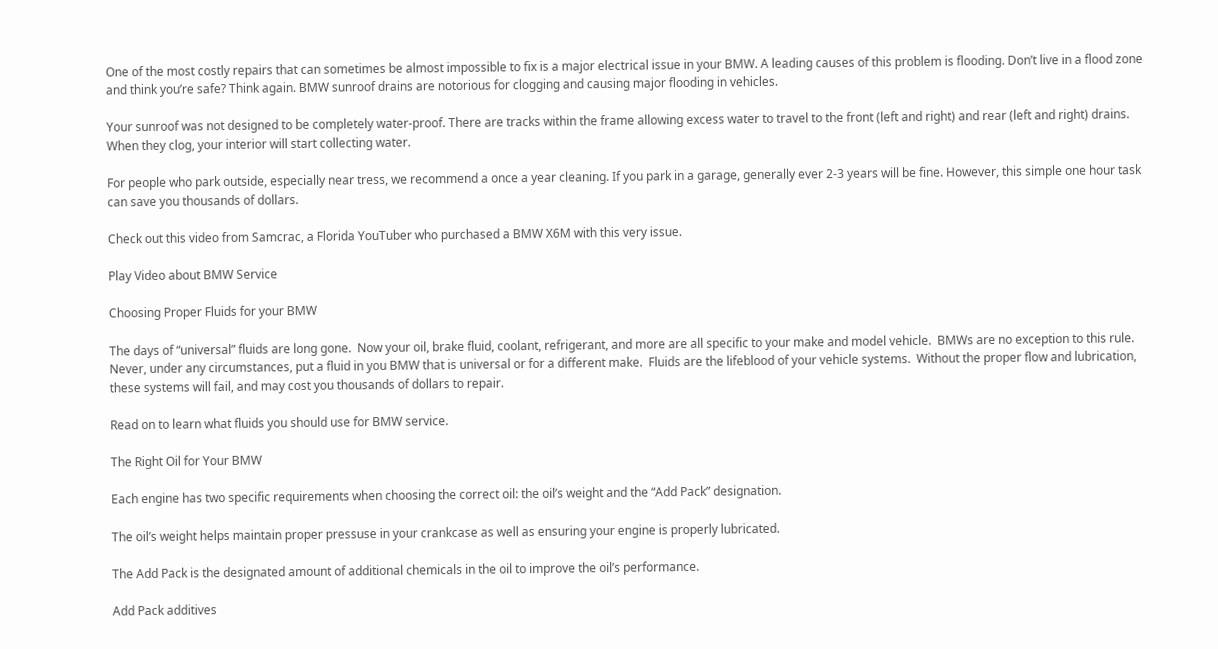One of the most costly repairs that can sometimes be almost impossible to fix is a major electrical issue in your BMW. A leading causes of this problem is flooding. Don’t live in a flood zone and think you’re safe? Think again. BMW sunroof drains are notorious for clogging and causing major flooding in vehicles.

Your sunroof was not designed to be completely water-proof. There are tracks within the frame allowing excess water to travel to the front (left and right) and rear (left and right) drains. When they clog, your interior will start collecting water.

For people who park outside, especially near tress, we recommend a once a year cleaning. If you park in a garage, generally ever 2-3 years will be fine. However, this simple one hour task can save you thousands of dollars.

Check out this video from Samcrac, a Florida YouTuber who purchased a BMW X6M with this very issue.

Play Video about BMW Service

Choosing Proper Fluids for your BMW

The days of “universal” fluids are long gone.  Now your oil, brake fluid, coolant, refrigerant, and more are all specific to your make and model vehicle.  BMWs are no exception to this rule.  Never, under any circumstances, put a fluid in you BMW that is universal or for a different make.  Fluids are the lifeblood of your vehicle systems.  Without the proper flow and lubrication, these systems will fail, and may cost you thousands of dollars to repair.

Read on to learn what fluids you should use for BMW service.

The Right Oil for Your BMW

Each engine has two specific requirements when choosing the correct oil: the oil’s weight and the “Add Pack” designation.

The oil’s weight helps maintain proper pressuse in your crankcase as well as ensuring your engine is properly lubricated.

The Add Pack is the designated amount of additional chemicals in the oil to improve the oil’s performance.

Add Pack additives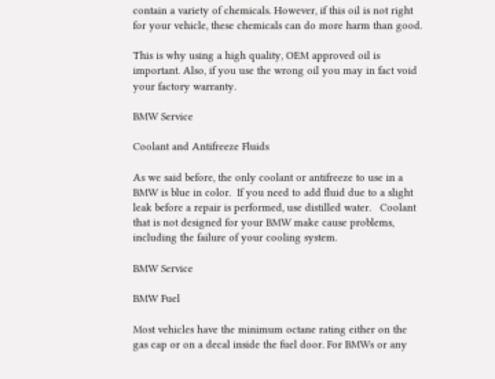contain a variety of chemicals. However, if this oil is not right for your vehicle, these chemicals can do more harm than good.

This is why using a high quality, OEM approved oil is important. Also, if you use the wrong oil you may in fact void your factory warranty.

BMW Service

Coolant and Antifreeze Fluids

As we said before, the only coolant or antifreeze to use in a BMW is blue in color.  If you need to add fluid due to a slight leak before a repair is performed, use distilled water.   Coolant that is not designed for your BMW make cause problems, including the failure of your cooling system.

BMW Service

BMW Fuel

Most vehicles have the minimum octane rating either on the gas cap or on a decal inside the fuel door. For BMWs or any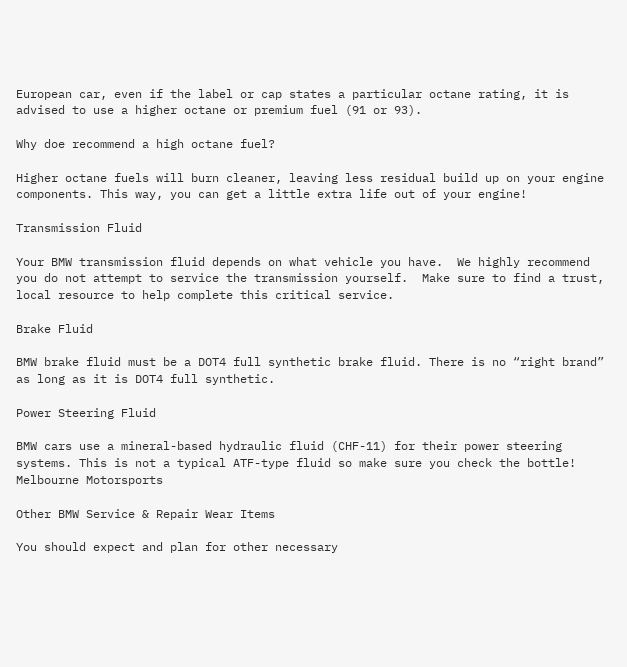European car, even if the label or cap states a particular octane rating, it is advised to use a higher octane or premium fuel (91 or 93).

Why doe recommend a high octane fuel?

Higher octane fuels will burn cleaner, leaving less residual build up on your engine components. This way, you can get a little extra life out of your engine!

Transmission Fluid

Your BMW transmission fluid depends on what vehicle you have.  We highly recommend you do not attempt to service the transmission yourself.  Make sure to find a trust, local resource to help complete this critical service.

Brake Fluid

BMW brake fluid must be a DOT4 full synthetic brake fluid. There is no “right brand” as long as it is DOT4 full synthetic.

Power Steering Fluid

BMW cars use a mineral-based hydraulic fluid (CHF-11) for their power steering systems. This is not a typical ATF-type fluid so make sure you check the bottle!
Melbourne Motorsports

Other BMW Service & Repair Wear Items

You should expect and plan for other necessary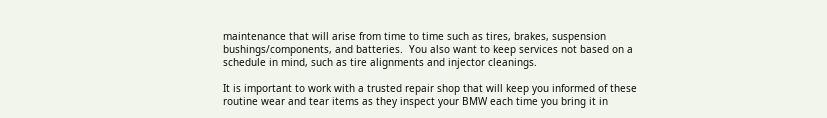maintenance that will arise from time to time such as tires, brakes, suspension bushings/components, and batteries.  You also want to keep services not based on a schedule in mind, such as tire alignments and injector cleanings.

It is important to work with a trusted repair shop that will keep you informed of these routine wear and tear items as they inspect your BMW each time you bring it in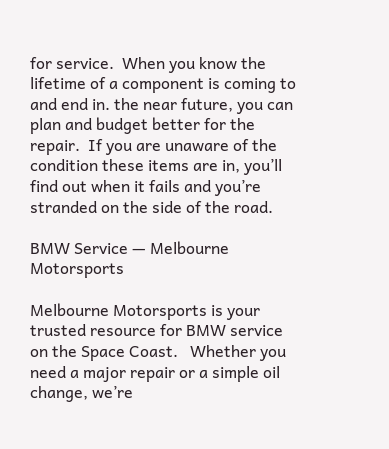for service.  When you know the lifetime of a component is coming to and end in. the near future, you can plan and budget better for the repair.  If you are unaware of the condition these items are in, you’ll find out when it fails and you’re stranded on the side of the road.

BMW Service — Melbourne Motorsports

Melbourne Motorsports is your trusted resource for BMW service on the Space Coast.   Whether you need a major repair or a simple oil change, we’re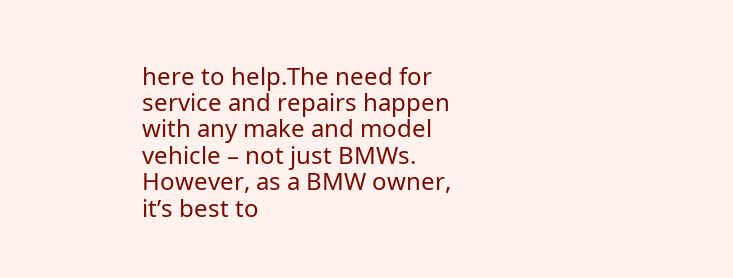here to help.The need for service and repairs happen with any make and model vehicle – not just BMWs.  However, as a BMW owner, it’s best to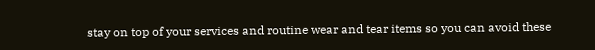stay on top of your services and routine wear and tear items so you can avoid these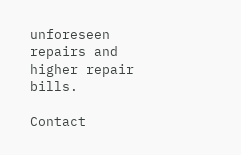unforeseen repairs and higher repair bills.

Contact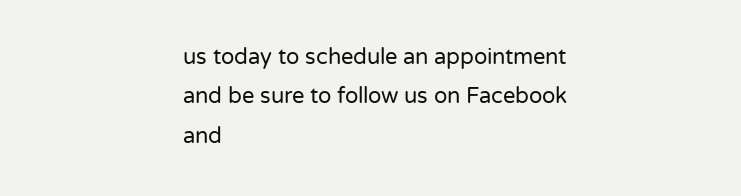us today to schedule an appointment and be sure to follow us on Facebook and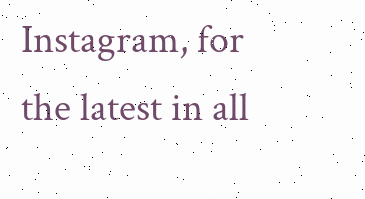Instagram, for the latest in all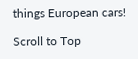things European cars!

Scroll to Top